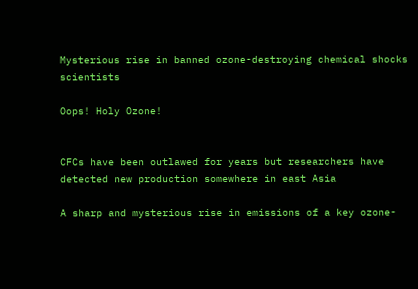Mysterious rise in banned ozone-destroying chemical shocks scientists

Oops! Holy Ozone!


CFCs have been outlawed for years but researchers have detected new production somewhere in east Asia

A sharp and mysterious rise in emissions of a key ozone-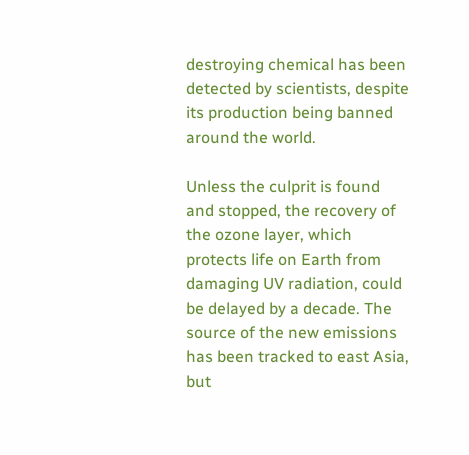destroying chemical has been detected by scientists, despite its production being banned around the world.

Unless the culprit is found and stopped, the recovery of the ozone layer, which protects life on Earth from damaging UV radiation, could be delayed by a decade. The source of the new emissions has been tracked to east Asia, but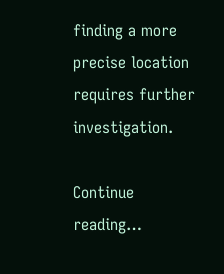finding a more precise location requires further investigation.

Continue reading…